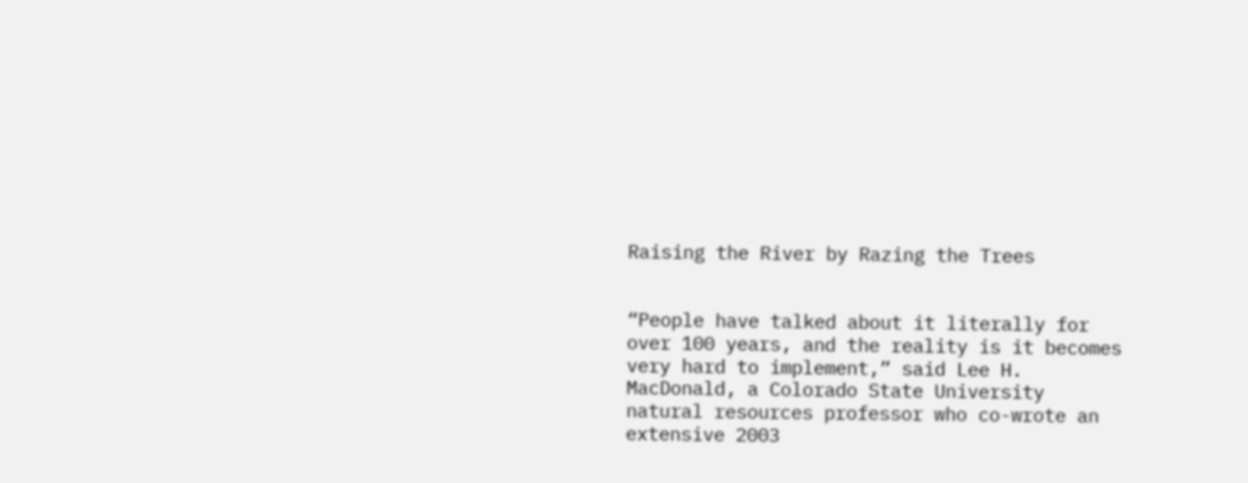Raising the River by Razing the Trees


“People have talked about it literally for over 100 years, and the reality is it becomes very hard to implement,” said Lee H. MacDonald, a Colorado State University natural resources professor who co-wrote an extensive 2003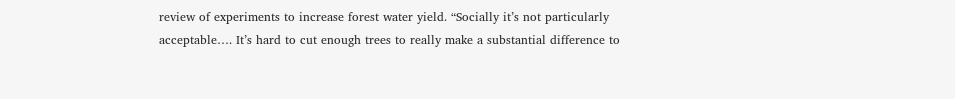review of experiments to increase forest water yield. “Socially it’s not particularly acceptable…. It’s hard to cut enough trees to really make a substantial difference to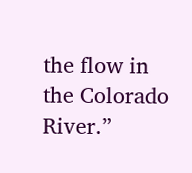the flow in the Colorado River.”